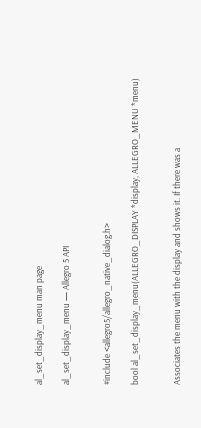al_set_display_menu man page

al_set_display_menu — Allegro 5 API


#include <allegro5/allegro_native_dialog.h>

bool al_set_display_menu(ALLEGRO_DISPLAY *display, ALLEGRO_MENU *menu)


Associates the menu with the display and shows it. If there was a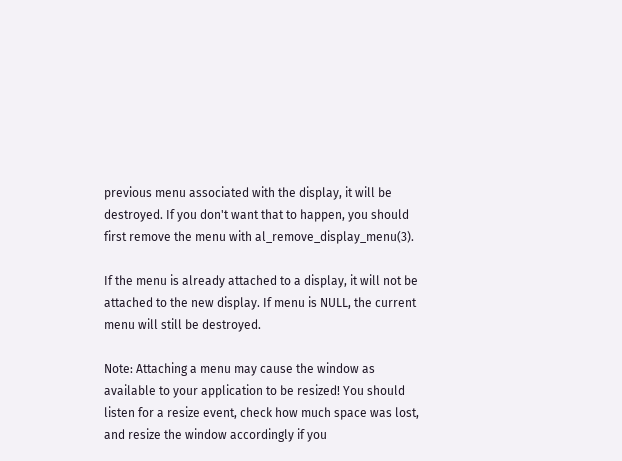previous menu associated with the display, it will be destroyed. If you don't want that to happen, you should first remove the menu with al_remove_display_menu(3).

If the menu is already attached to a display, it will not be attached to the new display. If menu is NULL, the current menu will still be destroyed.

Note: Attaching a menu may cause the window as available to your application to be resized! You should listen for a resize event, check how much space was lost, and resize the window accordingly if you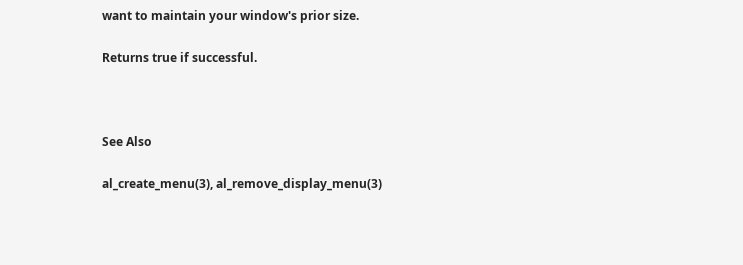want to maintain your window's prior size.

Returns true if successful.



See Also

al_create_menu(3), al_remove_display_menu(3)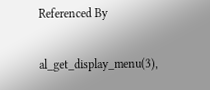Referenced By

al_get_display_menu(3),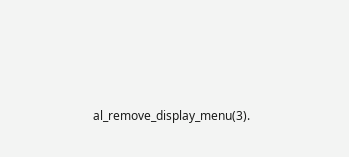al_remove_display_menu(3).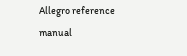Allegro reference manual